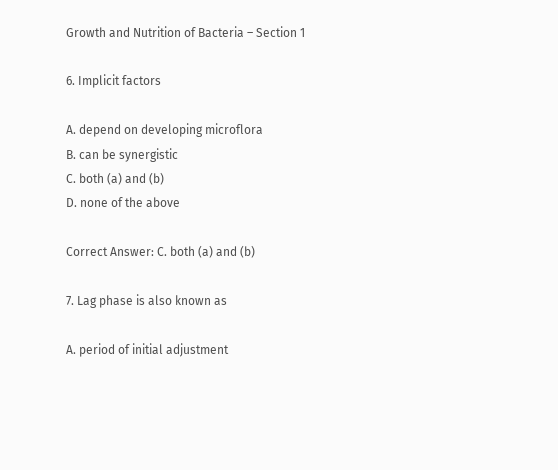Growth and Nutrition of Bacteria – Section 1

6. Implicit factors

A. depend on developing microflora
B. can be synergistic
C. both (a) and (b)
D. none of the above

Correct Answer: C. both (a) and (b)

7. Lag phase is also known as

A. period of initial adjustment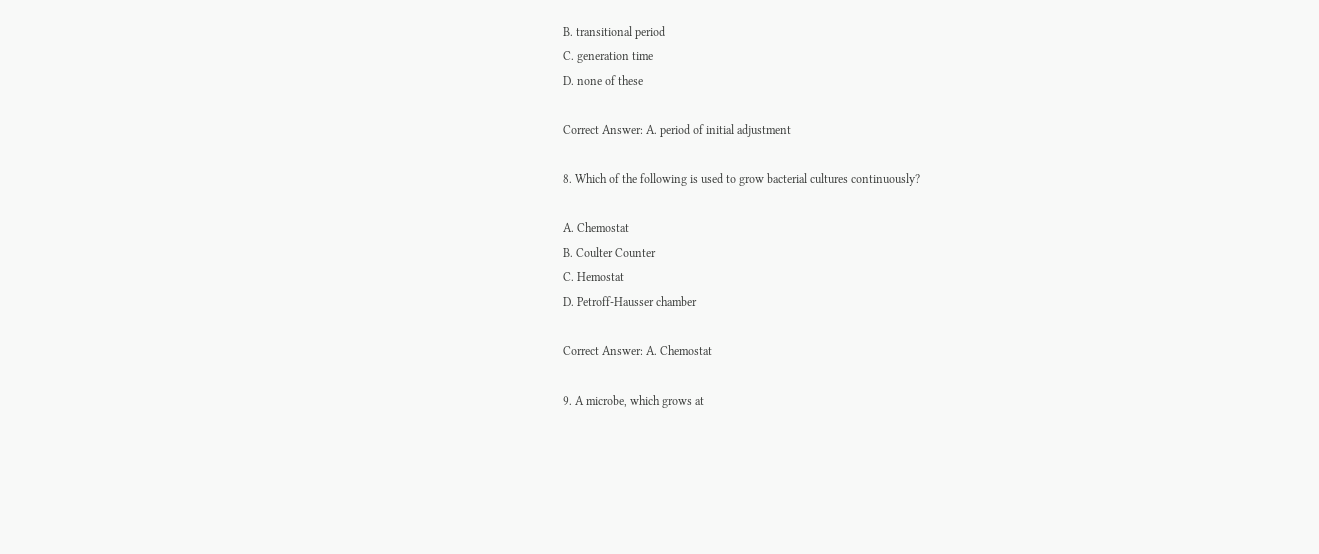B. transitional period
C. generation time
D. none of these

Correct Answer: A. period of initial adjustment

8. Which of the following is used to grow bacterial cultures continuously?

A. Chemostat
B. Coulter Counter
C. Hemostat
D. Petroff-Hausser chamber

Correct Answer: A. Chemostat

9. A microbe, which grows at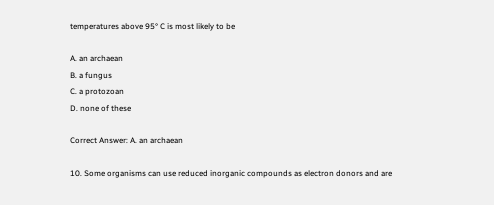temperatures above 95° C is most likely to be

A. an archaean
B. a fungus
C. a protozoan
D. none of these

Correct Answer: A. an archaean

10. Some organisms can use reduced inorganic compounds as electron donors and are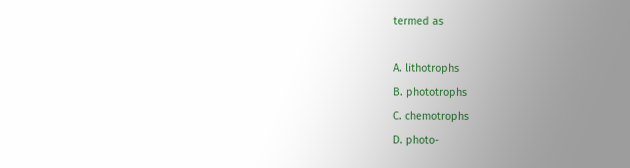termed as

A. lithotrophs
B. phototrophs
C. chemotrophs
D. photo-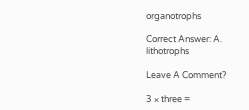organotrophs

Correct Answer: A. lithotrophs

Leave A Comment?

3 × three =